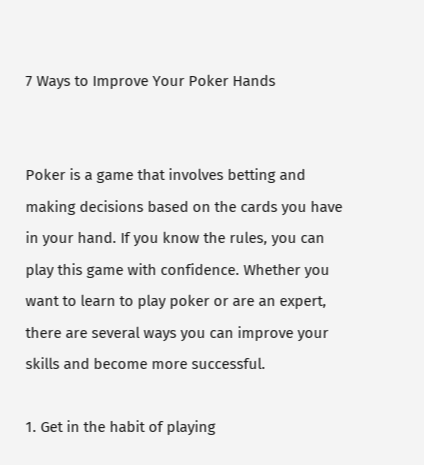7 Ways to Improve Your Poker Hands


Poker is a game that involves betting and making decisions based on the cards you have in your hand. If you know the rules, you can play this game with confidence. Whether you want to learn to play poker or are an expert, there are several ways you can improve your skills and become more successful.

1. Get in the habit of playing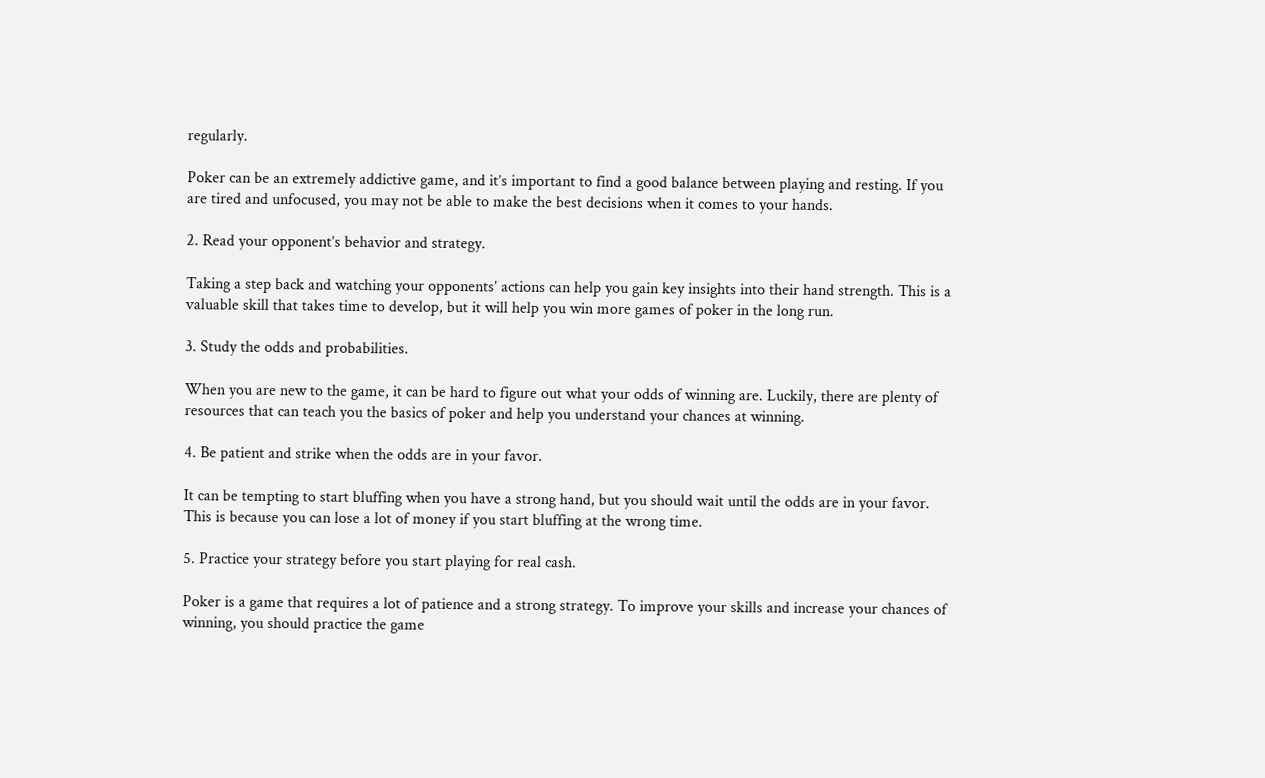regularly.

Poker can be an extremely addictive game, and it’s important to find a good balance between playing and resting. If you are tired and unfocused, you may not be able to make the best decisions when it comes to your hands.

2. Read your opponent’s behavior and strategy.

Taking a step back and watching your opponents’ actions can help you gain key insights into their hand strength. This is a valuable skill that takes time to develop, but it will help you win more games of poker in the long run.

3. Study the odds and probabilities.

When you are new to the game, it can be hard to figure out what your odds of winning are. Luckily, there are plenty of resources that can teach you the basics of poker and help you understand your chances at winning.

4. Be patient and strike when the odds are in your favor.

It can be tempting to start bluffing when you have a strong hand, but you should wait until the odds are in your favor. This is because you can lose a lot of money if you start bluffing at the wrong time.

5. Practice your strategy before you start playing for real cash.

Poker is a game that requires a lot of patience and a strong strategy. To improve your skills and increase your chances of winning, you should practice the game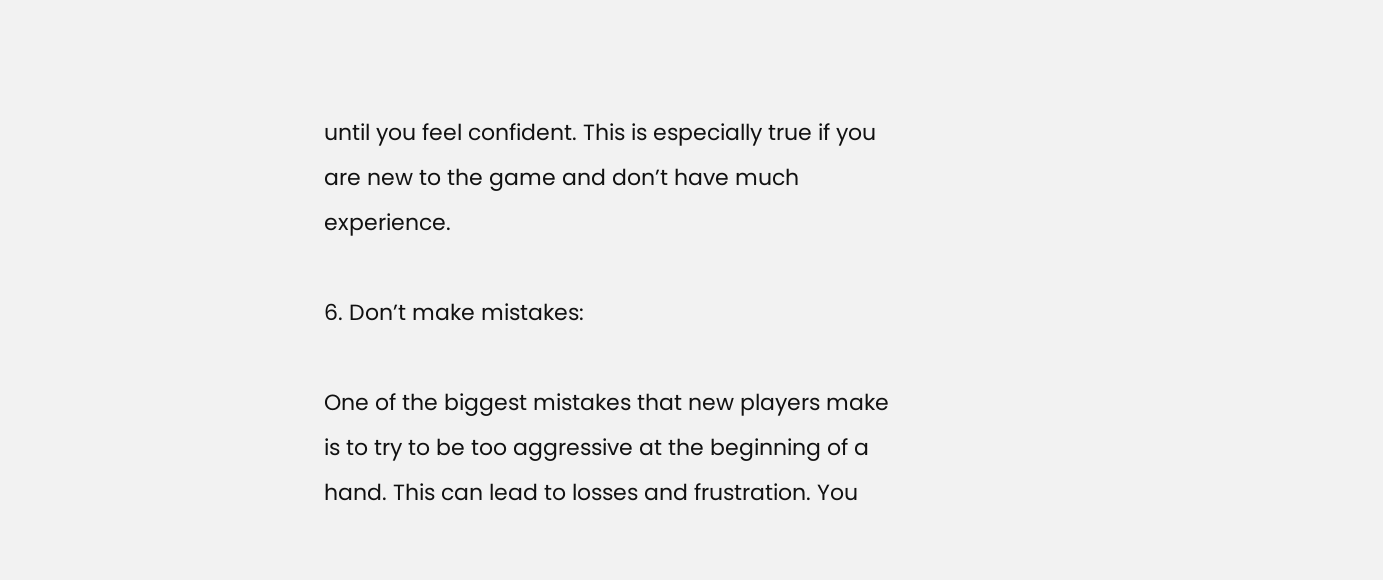until you feel confident. This is especially true if you are new to the game and don’t have much experience.

6. Don’t make mistakes:

One of the biggest mistakes that new players make is to try to be too aggressive at the beginning of a hand. This can lead to losses and frustration. You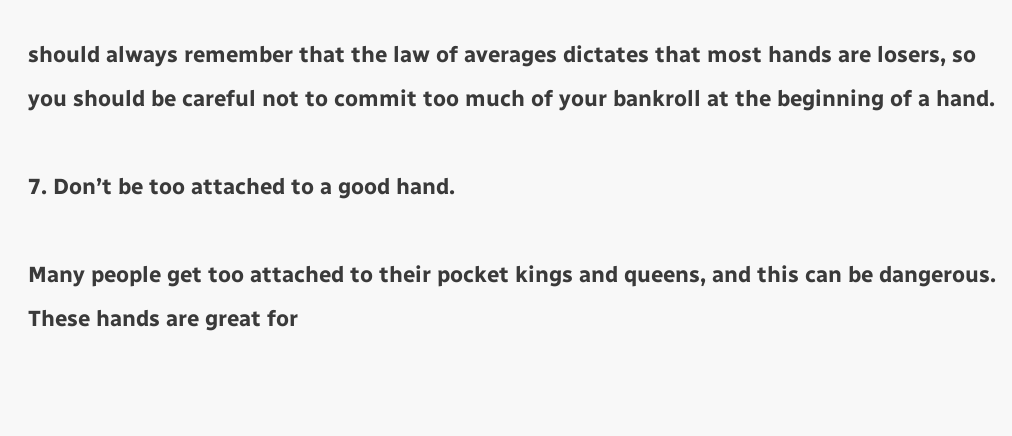should always remember that the law of averages dictates that most hands are losers, so you should be careful not to commit too much of your bankroll at the beginning of a hand.

7. Don’t be too attached to a good hand.

Many people get too attached to their pocket kings and queens, and this can be dangerous. These hands are great for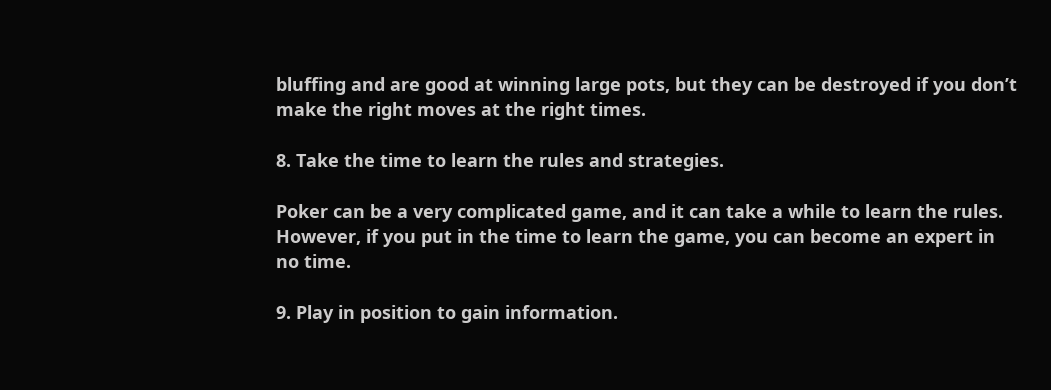bluffing and are good at winning large pots, but they can be destroyed if you don’t make the right moves at the right times.

8. Take the time to learn the rules and strategies.

Poker can be a very complicated game, and it can take a while to learn the rules. However, if you put in the time to learn the game, you can become an expert in no time.

9. Play in position to gain information.